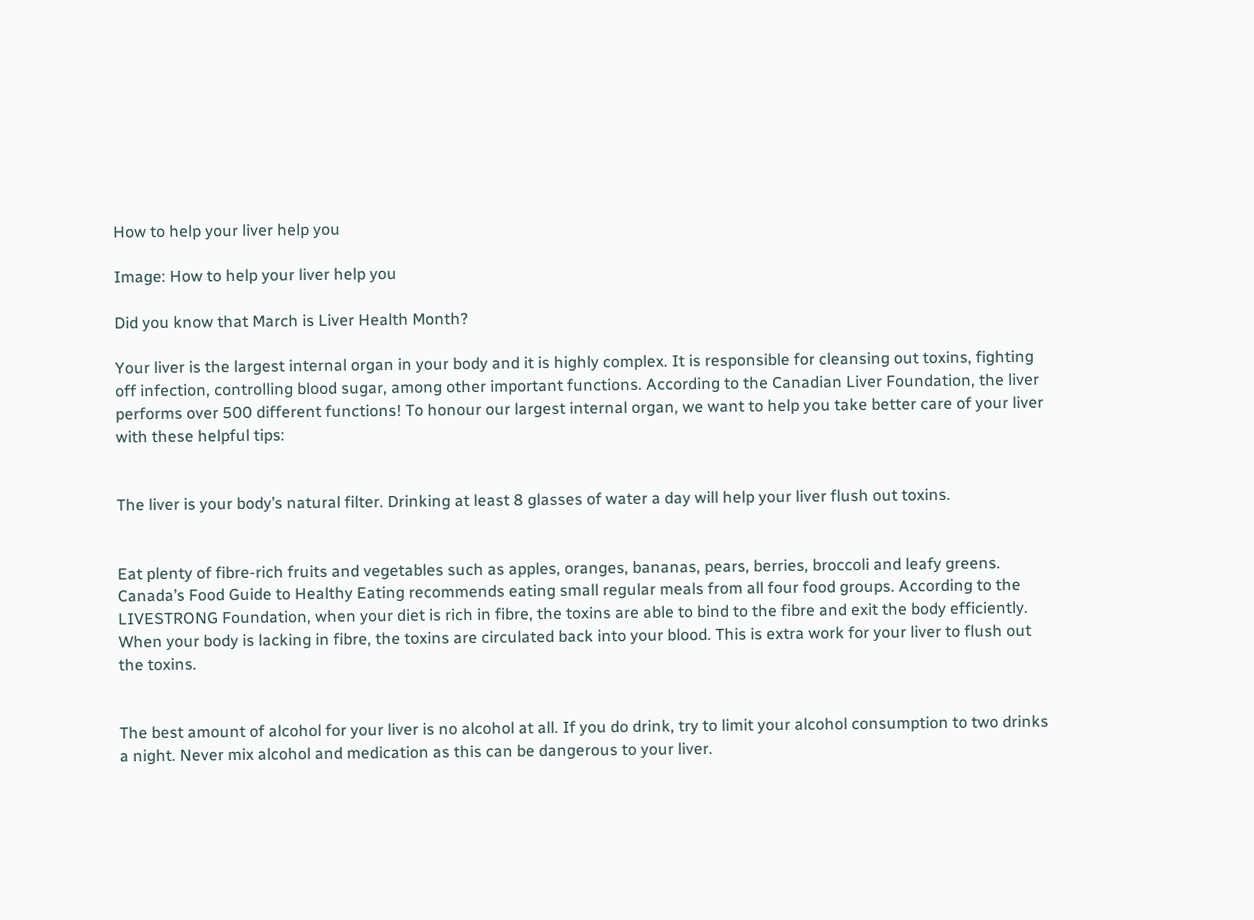How to help your liver help you

Image: How to help your liver help you

Did you know that March is Liver Health Month?

Your liver is the largest internal organ in your body and it is highly complex. It is responsible for cleansing out toxins, fighting off infection, controlling blood sugar, among other important functions. According to the Canadian Liver Foundation, the liver performs over 500 different functions! To honour our largest internal organ, we want to help you take better care of your liver with these helpful tips:


The liver is your body’s natural filter. Drinking at least 8 glasses of water a day will help your liver flush out toxins.


Eat plenty of fibre-rich fruits and vegetables such as apples, oranges, bananas, pears, berries, broccoli and leafy greens. Canada’s Food Guide to Healthy Eating recommends eating small regular meals from all four food groups. According to the LIVESTRONG Foundation, when your diet is rich in fibre, the toxins are able to bind to the fibre and exit the body efficiently. When your body is lacking in fibre, the toxins are circulated back into your blood. This is extra work for your liver to flush out the toxins.


The best amount of alcohol for your liver is no alcohol at all. If you do drink, try to limit your alcohol consumption to two drinks a night. Never mix alcohol and medication as this can be dangerous to your liver.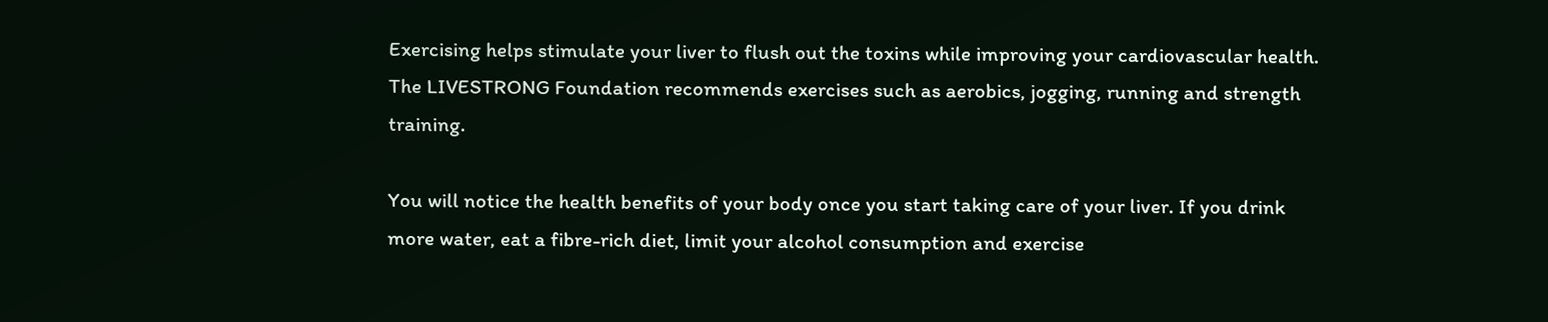Exercising helps stimulate your liver to flush out the toxins while improving your cardiovascular health. The LIVESTRONG Foundation recommends exercises such as aerobics, jogging, running and strength training.

You will notice the health benefits of your body once you start taking care of your liver. If you drink more water, eat a fibre-rich diet, limit your alcohol consumption and exercise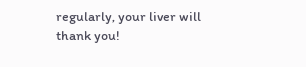regularly, your liver will thank you!